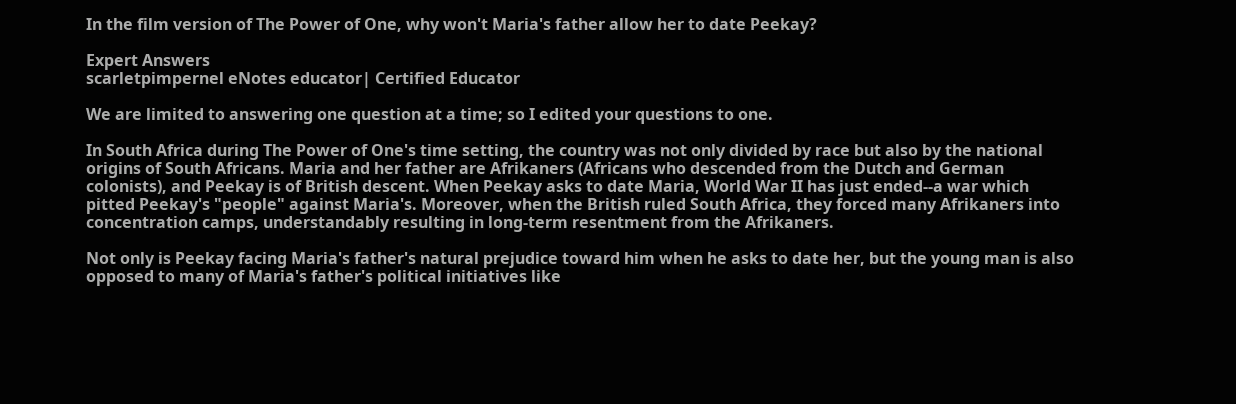In the film version of The Power of One, why won't Maria's father allow her to date Peekay?

Expert Answers
scarletpimpernel eNotes educator| Certified Educator

We are limited to answering one question at a time; so I edited your questions to one.

In South Africa during The Power of One's time setting, the country was not only divided by race but also by the national origins of South Africans. Maria and her father are Afrikaners (Africans who descended from the Dutch and German colonists), and Peekay is of British descent. When Peekay asks to date Maria, World War II has just ended--a war which pitted Peekay's "people" against Maria's. Moreover, when the British ruled South Africa, they forced many Afrikaners into concentration camps, understandably resulting in long-term resentment from the Afrikaners.

Not only is Peekay facing Maria's father's natural prejudice toward him when he asks to date her, but the young man is also opposed to many of Maria's father's political initiatives like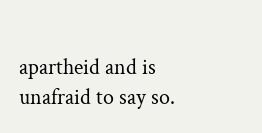apartheid and is unafraid to say so.